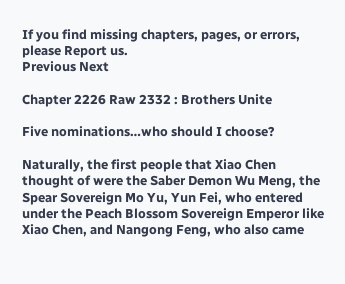If you find missing chapters, pages, or errors, please Report us.
Previous Next

Chapter 2226 Raw 2332 : Brothers Unite

Five nominations…who should I choose?

Naturally, the first people that Xiao Chen thought of were the Saber Demon Wu Meng, the Spear Sovereign Mo Yu, Yun Fei, who entered under the Peach Blossom Sovereign Emperor like Xiao Chen, and Nangong Feng, who also came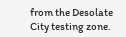from the Desolate City testing zone.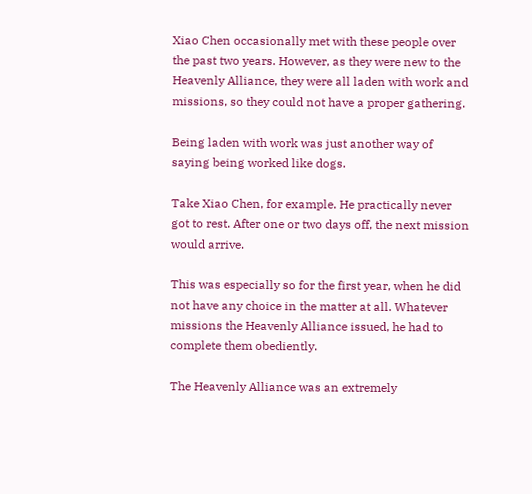Xiao Chen occasionally met with these people over the past two years. However, as they were new to the Heavenly Alliance, they were all laden with work and missions, so they could not have a proper gathering.

Being laden with work was just another way of saying being worked like dogs.

Take Xiao Chen, for example. He practically never got to rest. After one or two days off, the next mission would arrive.

This was especially so for the first year, when he did not have any choice in the matter at all. Whatever missions the Heavenly Alliance issued, he had to complete them obediently.

The Heavenly Alliance was an extremely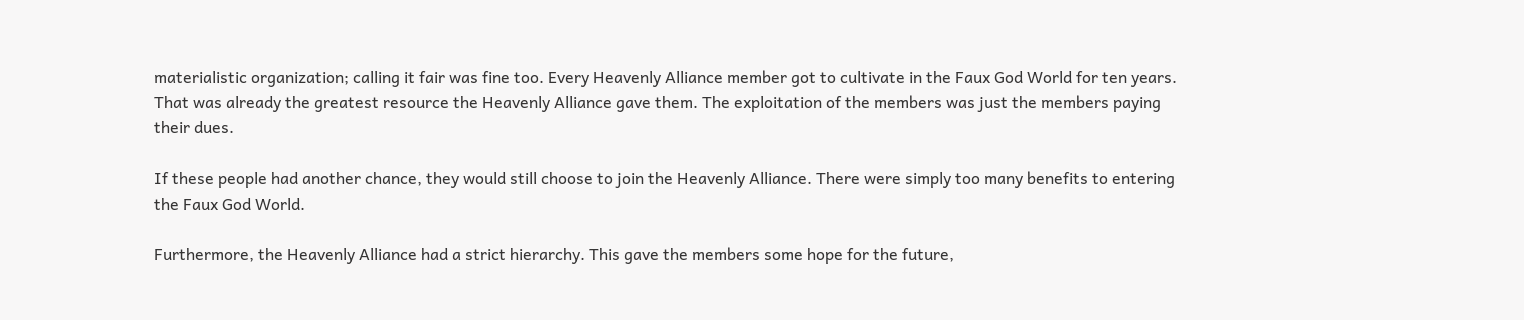materialistic organization; calling it fair was fine too. Every Heavenly Alliance member got to cultivate in the Faux God World for ten years. That was already the greatest resource the Heavenly Alliance gave them. The exploitation of the members was just the members paying their dues.

If these people had another chance, they would still choose to join the Heavenly Alliance. There were simply too many benefits to entering the Faux God World.

Furthermore, the Heavenly Alliance had a strict hierarchy. This gave the members some hope for the future,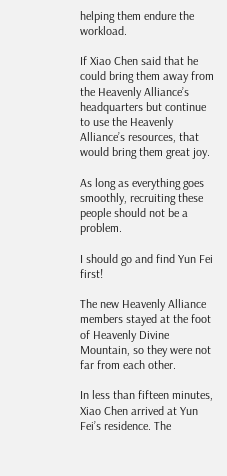helping them endure the workload.

If Xiao Chen said that he could bring them away from the Heavenly Alliance’s headquarters but continue to use the Heavenly Alliance’s resources, that would bring them great joy.

As long as everything goes smoothly, recruiting these people should not be a problem.

I should go and find Yun Fei first!

The new Heavenly Alliance members stayed at the foot of Heavenly Divine Mountain, so they were not far from each other.

In less than fifteen minutes, Xiao Chen arrived at Yun Fei’s residence. The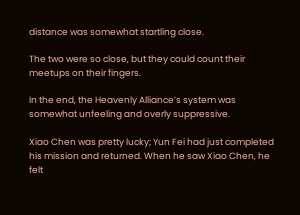distance was somewhat startling close.

The two were so close, but they could count their meetups on their fingers.

In the end, the Heavenly Alliance’s system was somewhat unfeeling and overly suppressive.

Xiao Chen was pretty lucky; Yun Fei had just completed his mission and returned. When he saw Xiao Chen, he felt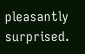pleasantly surprised.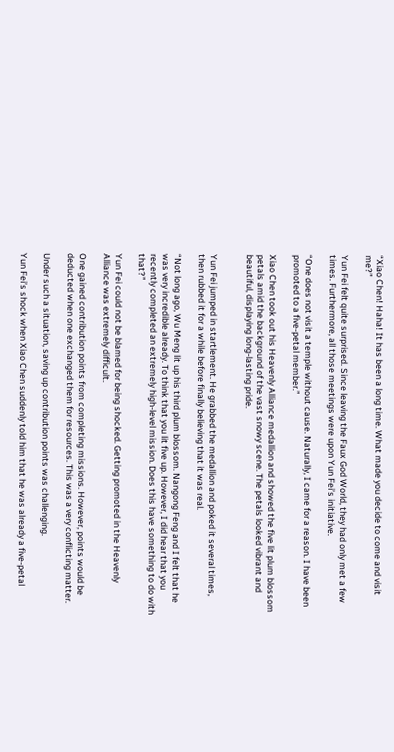“Xiao Chen! Haha! It has been a long time. What made you decide to come and visit me?”

Yun Fei felt quite surprised. Since leaving the Faux God World, they had only met a few times. Furthermore, all those meetings were upon Yun Fei’s initiative.

“One does not visit a temple without cause. Naturally, I came for a reason. I have been promoted to a five-petal member.”

Xiao Chen took out his Heavenly Alliance medallion and showed the five lit plum blossom petals amid the background of the vast snowy scene. The petals looked vibrant and beautiful, displaying long-lasting pride.


Yun Fei jumped in startlement. He grabbed the medallion and poked it several times, then rubbed it for a while before finally believing that it was real.

“Not long ago, Wu Meng lit up his third plum blossom. Nangong Feng and I felt that he was very incredible already. To think that you lit five up. However, I did hear that you recently completed an extremely high-level mission. Does this have something to do with that?”

Yun Fei could not be blamed for being shocked. Getting promoted in the Heavenly Alliance was extremely difficult.

One gained contribution points from completing missions. However, points would be deducted when one exchanged them for resources. This was a very conflicting matter.

Under such a situation, saving up contribution points was challenging.

Yun Fei’s shock when Xiao Chen suddenly told him that he was already a five-petal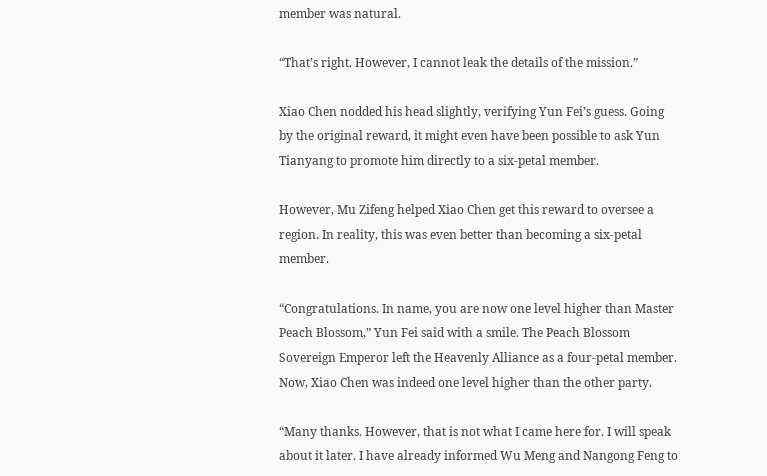member was natural.

“That’s right. However, I cannot leak the details of the mission.”

Xiao Chen nodded his head slightly, verifying Yun Fei’s guess. Going by the original reward, it might even have been possible to ask Yun Tianyang to promote him directly to a six-petal member.

However, Mu Zifeng helped Xiao Chen get this reward to oversee a region. In reality, this was even better than becoming a six-petal member.

“Congratulations. In name, you are now one level higher than Master Peach Blossom,” Yun Fei said with a smile. The Peach Blossom Sovereign Emperor left the Heavenly Alliance as a four-petal member. Now, Xiao Chen was indeed one level higher than the other party.

“Many thanks. However, that is not what I came here for. I will speak about it later. I have already informed Wu Meng and Nangong Feng to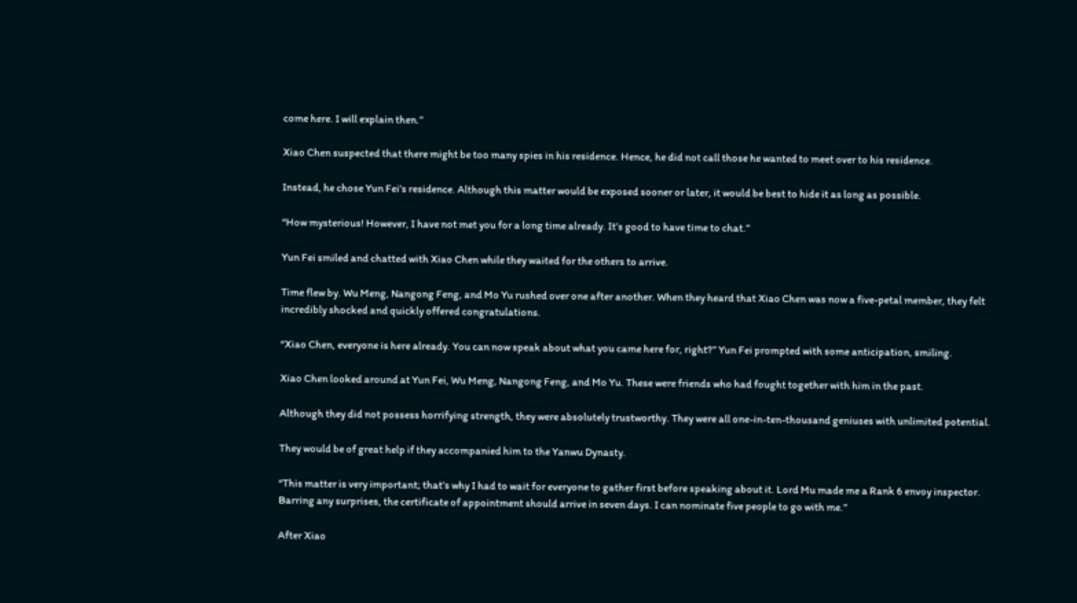come here. I will explain then.”

Xiao Chen suspected that there might be too many spies in his residence. Hence, he did not call those he wanted to meet over to his residence.

Instead, he chose Yun Fei’s residence. Although this matter would be exposed sooner or later, it would be best to hide it as long as possible.

“How mysterious! However, I have not met you for a long time already. It’s good to have time to chat.”

Yun Fei smiled and chatted with Xiao Chen while they waited for the others to arrive.

Time flew by. Wu Meng, Nangong Feng, and Mo Yu rushed over one after another. When they heard that Xiao Chen was now a five-petal member, they felt incredibly shocked and quickly offered congratulations.

“Xiao Chen, everyone is here already. You can now speak about what you came here for, right?” Yun Fei prompted with some anticipation, smiling.

Xiao Chen looked around at Yun Fei, Wu Meng, Nangong Feng, and Mo Yu. These were friends who had fought together with him in the past.

Although they did not possess horrifying strength, they were absolutely trustworthy. They were all one-in-ten-thousand geniuses with unlimited potential.

They would be of great help if they accompanied him to the Yanwu Dynasty.

“This matter is very important; that’s why I had to wait for everyone to gather first before speaking about it. Lord Mu made me a Rank 6 envoy inspector. Barring any surprises, the certificate of appointment should arrive in seven days. I can nominate five people to go with me.”

After Xiao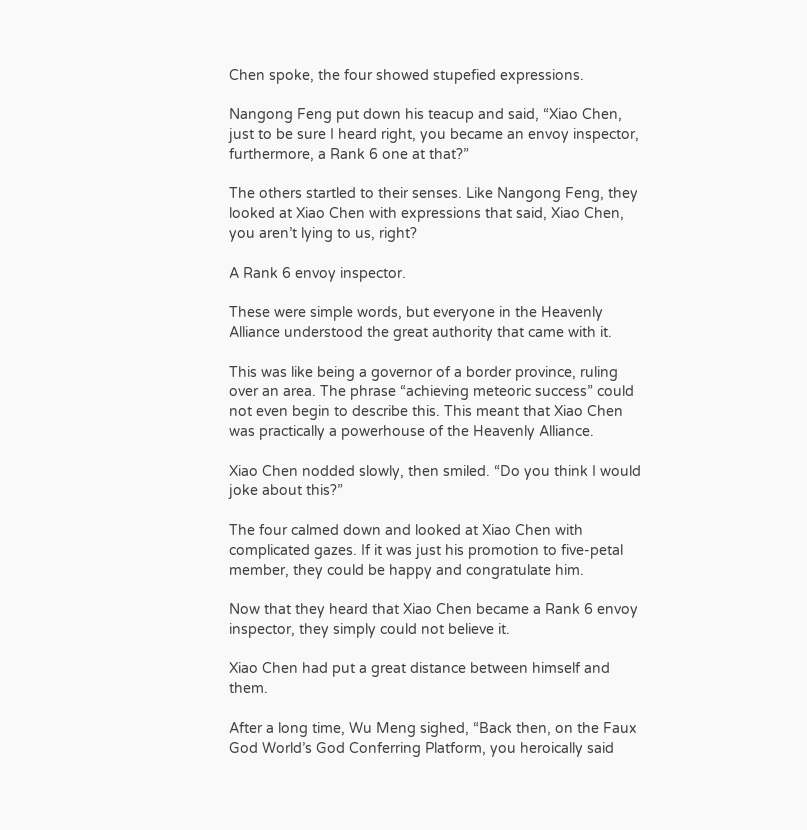Chen spoke, the four showed stupefied expressions.

Nangong Feng put down his teacup and said, “Xiao Chen, just to be sure I heard right, you became an envoy inspector, furthermore, a Rank 6 one at that?”

The others startled to their senses. Like Nangong Feng, they looked at Xiao Chen with expressions that said, Xiao Chen, you aren’t lying to us, right?

A Rank 6 envoy inspector.

These were simple words, but everyone in the Heavenly Alliance understood the great authority that came with it.

This was like being a governor of a border province, ruling over an area. The phrase “achieving meteoric success” could not even begin to describe this. This meant that Xiao Chen was practically a powerhouse of the Heavenly Alliance.

Xiao Chen nodded slowly, then smiled. “Do you think I would joke about this?”

The four calmed down and looked at Xiao Chen with complicated gazes. If it was just his promotion to five-petal member, they could be happy and congratulate him.

Now that they heard that Xiao Chen became a Rank 6 envoy inspector, they simply could not believe it.

Xiao Chen had put a great distance between himself and them.

After a long time, Wu Meng sighed, “Back then, on the Faux God World’s God Conferring Platform, you heroically said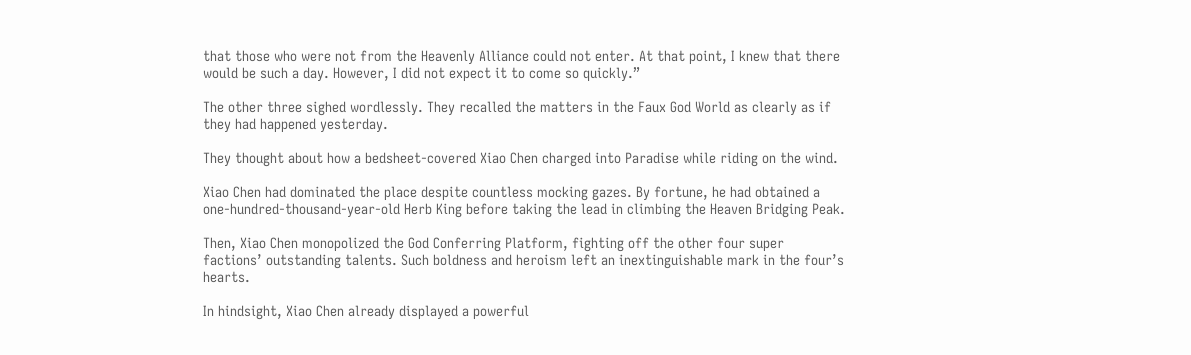that those who were not from the Heavenly Alliance could not enter. At that point, I knew that there would be such a day. However, I did not expect it to come so quickly.”

The other three sighed wordlessly. They recalled the matters in the Faux God World as clearly as if they had happened yesterday.

They thought about how a bedsheet-covered Xiao Chen charged into Paradise while riding on the wind.

Xiao Chen had dominated the place despite countless mocking gazes. By fortune, he had obtained a one-hundred-thousand-year-old Herb King before taking the lead in climbing the Heaven Bridging Peak.

Then, Xiao Chen monopolized the God Conferring Platform, fighting off the other four super factions’ outstanding talents. Such boldness and heroism left an inextinguishable mark in the four’s hearts.

In hindsight, Xiao Chen already displayed a powerful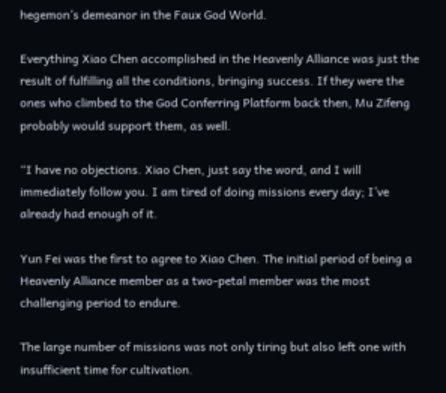hegemon’s demeanor in the Faux God World.

Everything Xiao Chen accomplished in the Heavenly Alliance was just the result of fulfilling all the conditions, bringing success. If they were the ones who climbed to the God Conferring Platform back then, Mu Zifeng probably would support them, as well.

“I have no objections. Xiao Chen, just say the word, and I will immediately follow you. I am tired of doing missions every day; I’ve already had enough of it.

Yun Fei was the first to agree to Xiao Chen. The initial period of being a Heavenly Alliance member as a two-petal member was the most challenging period to endure.

The large number of missions was not only tiring but also left one with insufficient time for cultivation.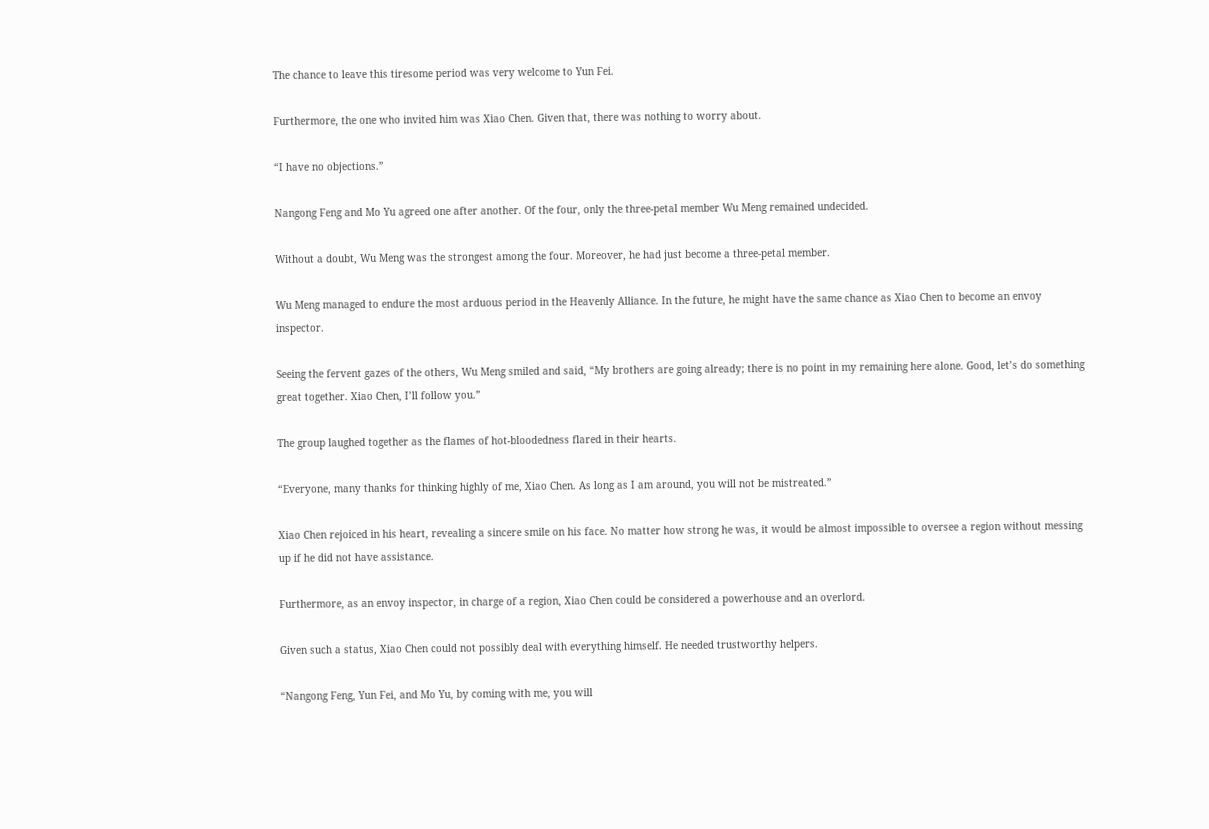The chance to leave this tiresome period was very welcome to Yun Fei.

Furthermore, the one who invited him was Xiao Chen. Given that, there was nothing to worry about.

“I have no objections.”

Nangong Feng and Mo Yu agreed one after another. Of the four, only the three-petal member Wu Meng remained undecided.

Without a doubt, Wu Meng was the strongest among the four. Moreover, he had just become a three-petal member.

Wu Meng managed to endure the most arduous period in the Heavenly Alliance. In the future, he might have the same chance as Xiao Chen to become an envoy inspector.

Seeing the fervent gazes of the others, Wu Meng smiled and said, “My brothers are going already; there is no point in my remaining here alone. Good, let’s do something great together. Xiao Chen, I’ll follow you.”

The group laughed together as the flames of hot-bloodedness flared in their hearts.

“Everyone, many thanks for thinking highly of me, Xiao Chen. As long as I am around, you will not be mistreated.”

Xiao Chen rejoiced in his heart, revealing a sincere smile on his face. No matter how strong he was, it would be almost impossible to oversee a region without messing up if he did not have assistance.

Furthermore, as an envoy inspector, in charge of a region, Xiao Chen could be considered a powerhouse and an overlord.

Given such a status, Xiao Chen could not possibly deal with everything himself. He needed trustworthy helpers.

“Nangong Feng, Yun Fei, and Mo Yu, by coming with me, you will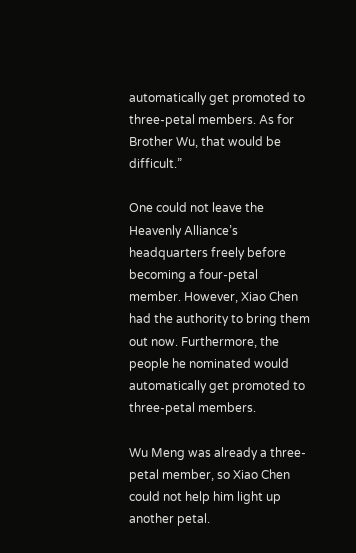automatically get promoted to three-petal members. As for Brother Wu, that would be difficult.”

One could not leave the Heavenly Alliance’s headquarters freely before becoming a four-petal member. However, Xiao Chen had the authority to bring them out now. Furthermore, the people he nominated would automatically get promoted to three-petal members.

Wu Meng was already a three-petal member, so Xiao Chen could not help him light up another petal.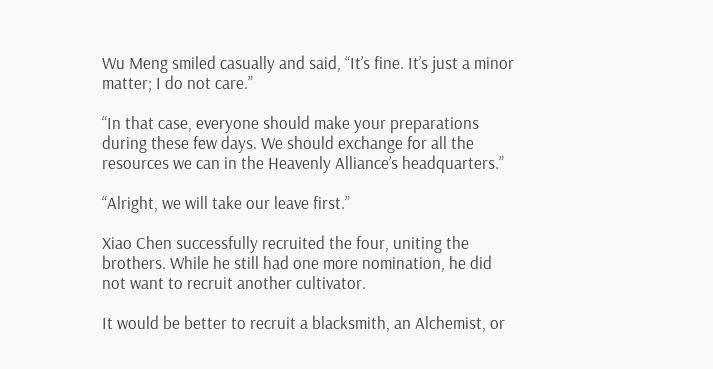Wu Meng smiled casually and said, “It’s fine. It’s just a minor matter; I do not care.”

“In that case, everyone should make your preparations during these few days. We should exchange for all the resources we can in the Heavenly Alliance’s headquarters.”

“Alright, we will take our leave first.”

Xiao Chen successfully recruited the four, uniting the brothers. While he still had one more nomination, he did not want to recruit another cultivator.

It would be better to recruit a blacksmith, an Alchemist, or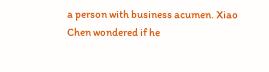a person with business acumen. Xiao Chen wondered if he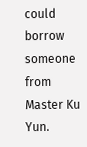could borrow someone from Master Ku Yun.